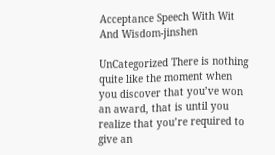Acceptance Speech With Wit And Wisdom-jinshen

UnCategorized There is nothing quite like the moment when you discover that you’ve won an award, that is until you realize that you’re required to give an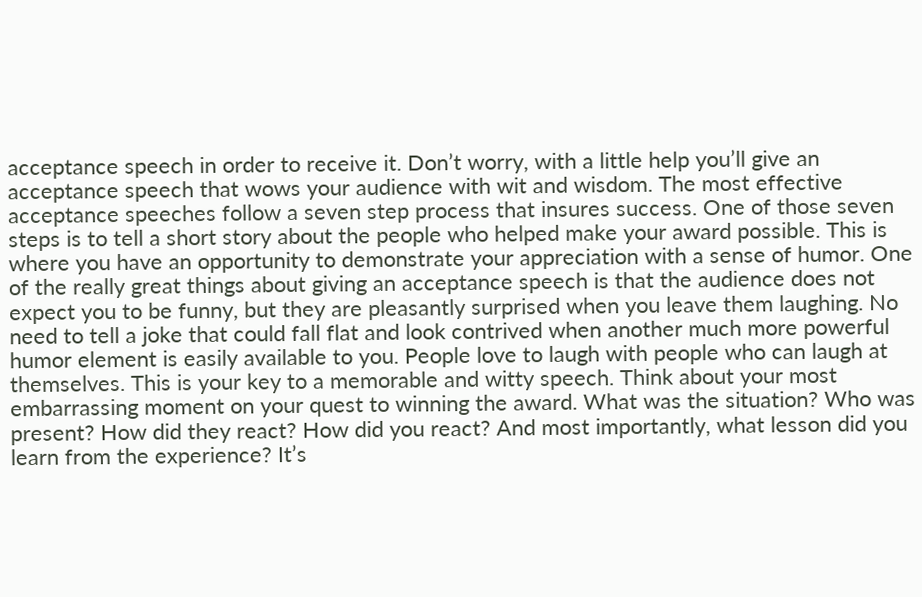acceptance speech in order to receive it. Don’t worry, with a little help you’ll give an acceptance speech that wows your audience with wit and wisdom. The most effective acceptance speeches follow a seven step process that insures success. One of those seven steps is to tell a short story about the people who helped make your award possible. This is where you have an opportunity to demonstrate your appreciation with a sense of humor. One of the really great things about giving an acceptance speech is that the audience does not expect you to be funny, but they are pleasantly surprised when you leave them laughing. No need to tell a joke that could fall flat and look contrived when another much more powerful humor element is easily available to you. People love to laugh with people who can laugh at themselves. This is your key to a memorable and witty speech. Think about your most embarrassing moment on your quest to winning the award. What was the situation? Who was present? How did they react? How did you react? And most importantly, what lesson did you learn from the experience? It’s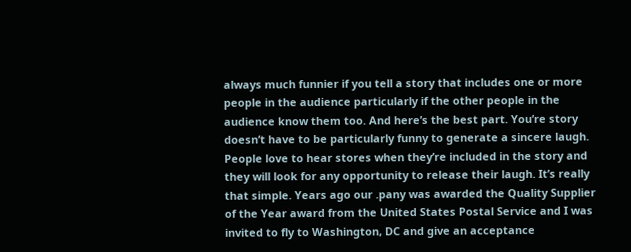always much funnier if you tell a story that includes one or more people in the audience particularly if the other people in the audience know them too. And here’s the best part. You’re story doesn’t have to be particularly funny to generate a sincere laugh. People love to hear stores when they’re included in the story and they will look for any opportunity to release their laugh. It’s really that simple. Years ago our .pany was awarded the Quality Supplier of the Year award from the United States Postal Service and I was invited to fly to Washington, DC and give an acceptance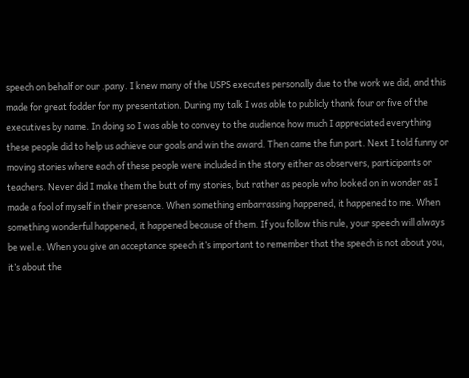speech on behalf or our .pany. I knew many of the USPS executes personally due to the work we did, and this made for great fodder for my presentation. During my talk I was able to publicly thank four or five of the executives by name. In doing so I was able to convey to the audience how much I appreciated everything these people did to help us achieve our goals and win the award. Then came the fun part. Next I told funny or moving stories where each of these people were included in the story either as observers, participants or teachers. Never did I make them the butt of my stories, but rather as people who looked on in wonder as I made a fool of myself in their presence. When something embarrassing happened, it happened to me. When something wonderful happened, it happened because of them. If you follow this rule, your speech will always be wel.e. When you give an acceptance speech it’s important to remember that the speech is not about you, it’s about the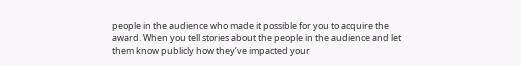people in the audience who made it possible for you to acquire the award. When you tell stories about the people in the audience and let them know publicly how they’ve impacted your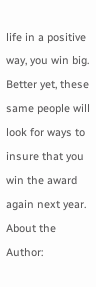life in a positive way, you win big. Better yet, these same people will look for ways to insure that you win the award again next year. About the Author: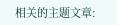相关的主题文章: